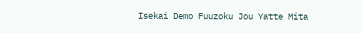Isekai Demo Fuuzoku Jou Yatte Mita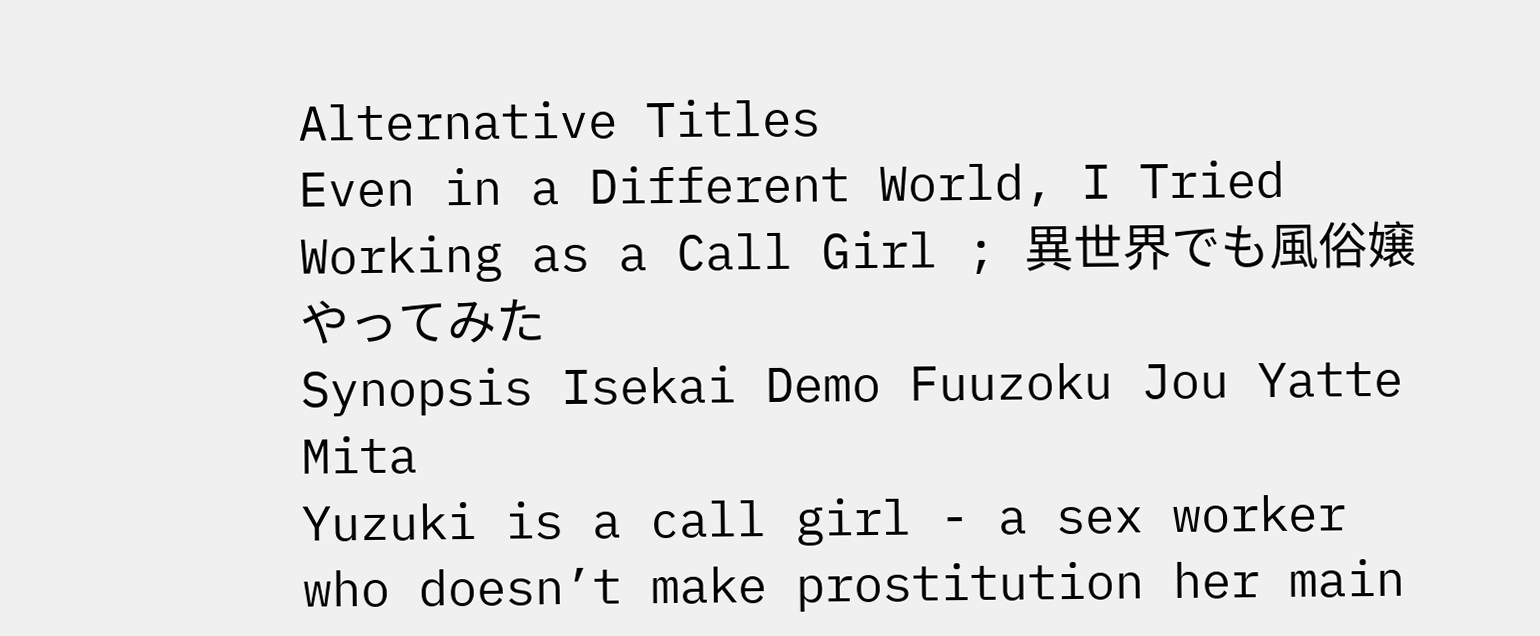Alternative Titles
Even in a Different World, I Tried Working as a Call Girl ; 異世界でも風俗嬢やってみた
Synopsis Isekai Demo Fuuzoku Jou Yatte Mita
Yuzuki is a call girl - a sex worker who doesn’t make prostitution her main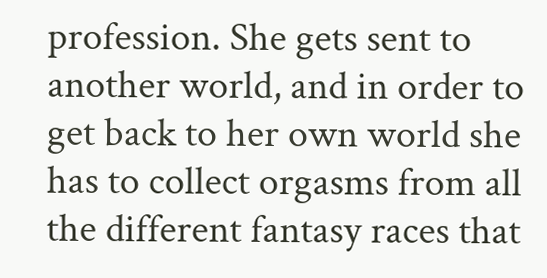profession. She gets sent to another world, and in order to get back to her own world she has to collect orgasms from all the different fantasy races that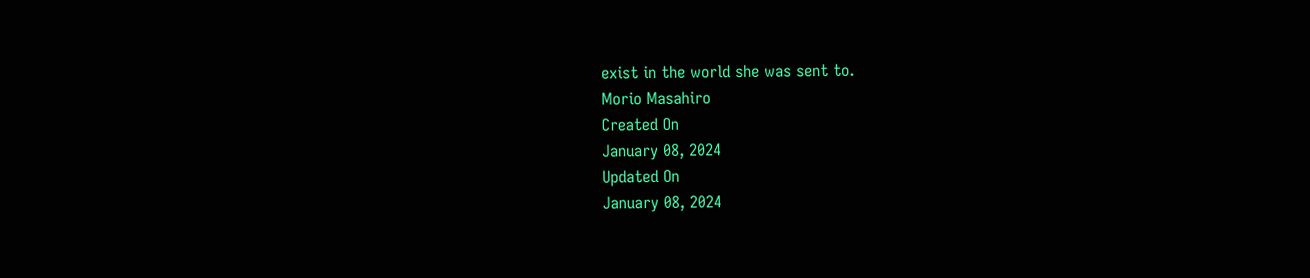exist in the world she was sent to.
Morio Masahiro
Created On
January 08, 2024
Updated On
January 08, 2024